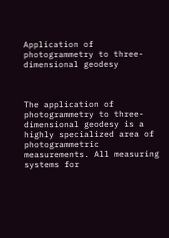Application of photogrammetry to three-dimensional geodesy



The application of photogrammetry to three-dimensional geodesy is a highly specialized area of photogrammetric measurements. All measuring systems for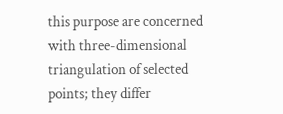this purpose are concerned with three-dimensional triangulation of selected points; they differ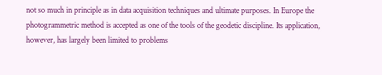not so much in principle as in data acquisition techniques and ultimate purposes. In Europe the photogrammetric method is accepted as one of the tools of the geodetic discipline. Its application, however, has largely been limited to problems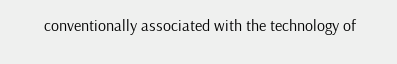conventionally associated with the technology of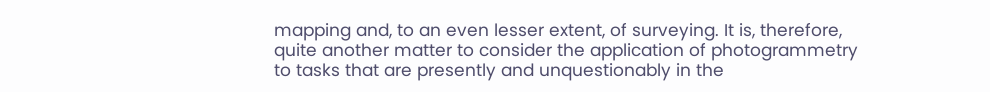mapping and, to an even lesser extent, of surveying. It is, therefore, quite another matter to consider the application of photogrammetry to tasks that are presently and unquestionably in the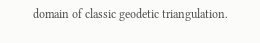domain of classic geodetic triangulation.